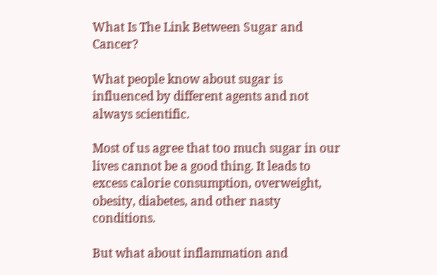What Is The Link Between Sugar and Cancer?

What people know about sugar is influenced by different agents and not always scientific.

Most of us agree that too much sugar in our lives cannot be a good thing. It leads to excess calorie consumption, overweight, obesity, diabetes, and other nasty conditions.

But what about inflammation and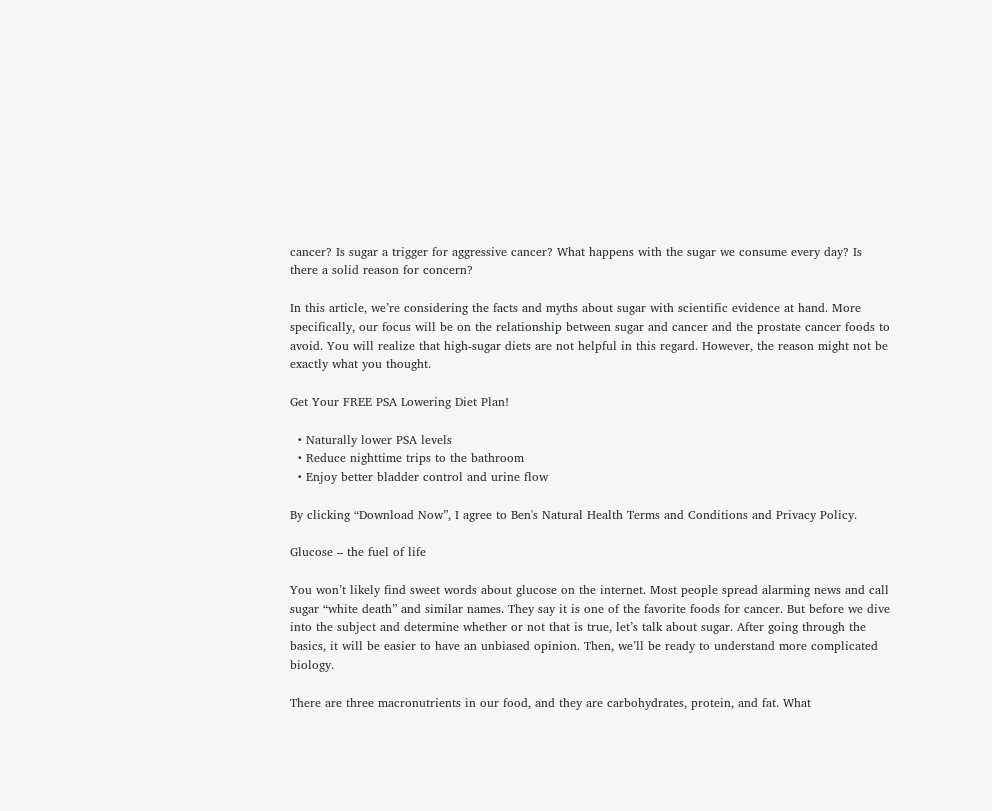cancer? Is sugar a trigger for aggressive cancer? What happens with the sugar we consume every day? Is there a solid reason for concern?

In this article, we’re considering the facts and myths about sugar with scientific evidence at hand. More specifically, our focus will be on the relationship between sugar and cancer and the prostate cancer foods to avoid. You will realize that high-sugar diets are not helpful in this regard. However, the reason might not be exactly what you thought.

Get Your FREE PSA Lowering Diet Plan!

  • Naturally lower PSA levels
  • Reduce nighttime trips to the bathroom
  • Enjoy better bladder control and urine flow

By clicking “Download Now”, I agree to Ben's Natural Health Terms and Conditions and Privacy Policy.

Glucose – the fuel of life

You won’t likely find sweet words about glucose on the internet. Most people spread alarming news and call sugar “white death” and similar names. They say it is one of the favorite foods for cancer. But before we dive into the subject and determine whether or not that is true, let’s talk about sugar. After going through the basics, it will be easier to have an unbiased opinion. Then, we’ll be ready to understand more complicated biology.

There are three macronutrients in our food, and they are carbohydrates, protein, and fat. What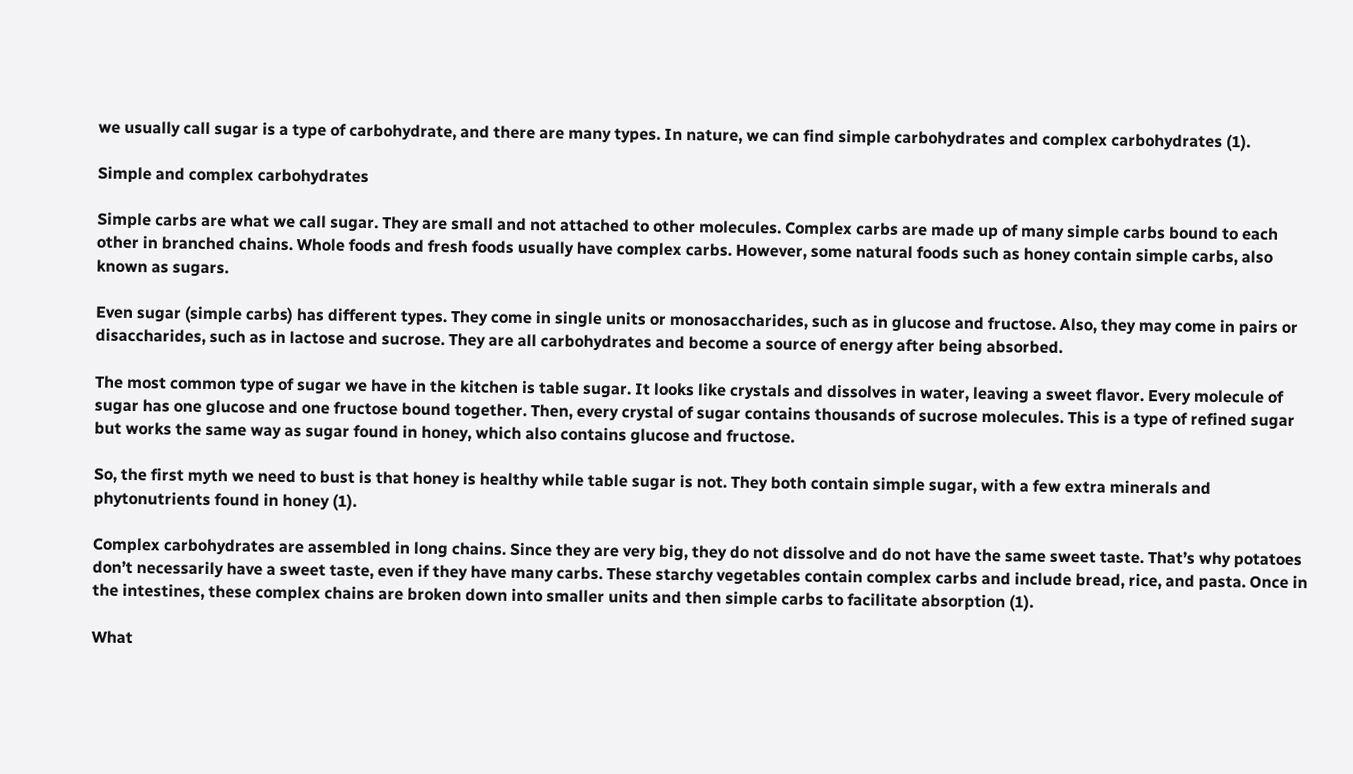we usually call sugar is a type of carbohydrate, and there are many types. In nature, we can find simple carbohydrates and complex carbohydrates (1).

Simple and complex carbohydrates

Simple carbs are what we call sugar. They are small and not attached to other molecules. Complex carbs are made up of many simple carbs bound to each other in branched chains. Whole foods and fresh foods usually have complex carbs. However, some natural foods such as honey contain simple carbs, also known as sugars.

Even sugar (simple carbs) has different types. They come in single units or monosaccharides, such as in glucose and fructose. Also, they may come in pairs or disaccharides, such as in lactose and sucrose. They are all carbohydrates and become a source of energy after being absorbed.

The most common type of sugar we have in the kitchen is table sugar. It looks like crystals and dissolves in water, leaving a sweet flavor. Every molecule of sugar has one glucose and one fructose bound together. Then, every crystal of sugar contains thousands of sucrose molecules. This is a type of refined sugar but works the same way as sugar found in honey, which also contains glucose and fructose.

So, the first myth we need to bust is that honey is healthy while table sugar is not. They both contain simple sugar, with a few extra minerals and phytonutrients found in honey (1).

Complex carbohydrates are assembled in long chains. Since they are very big, they do not dissolve and do not have the same sweet taste. That’s why potatoes don’t necessarily have a sweet taste, even if they have many carbs. These starchy vegetables contain complex carbs and include bread, rice, and pasta. Once in the intestines, these complex chains are broken down into smaller units and then simple carbs to facilitate absorption (1).

What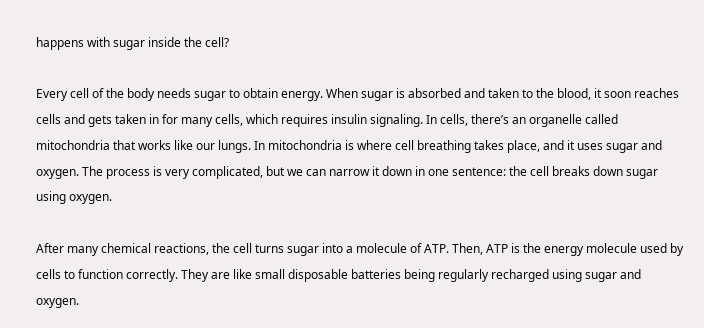happens with sugar inside the cell?

Every cell of the body needs sugar to obtain energy. When sugar is absorbed and taken to the blood, it soon reaches cells and gets taken in for many cells, which requires insulin signaling. In cells, there’s an organelle called mitochondria that works like our lungs. In mitochondria is where cell breathing takes place, and it uses sugar and oxygen. The process is very complicated, but we can narrow it down in one sentence: the cell breaks down sugar using oxygen.

After many chemical reactions, the cell turns sugar into a molecule of ATP. Then, ATP is the energy molecule used by cells to function correctly. They are like small disposable batteries being regularly recharged using sugar and oxygen.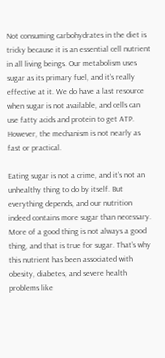Not consuming carbohydrates in the diet is tricky because it is an essential cell nutrient in all living beings. Our metabolism uses sugar as its primary fuel, and it’s really effective at it. We do have a last resource when sugar is not available, and cells can use fatty acids and protein to get ATP. However, the mechanism is not nearly as fast or practical.

Eating sugar is not a crime, and it’s not an unhealthy thing to do by itself. But everything depends, and our nutrition indeed contains more sugar than necessary. More of a good thing is not always a good thing, and that is true for sugar. That’s why this nutrient has been associated with obesity, diabetes, and severe health problems like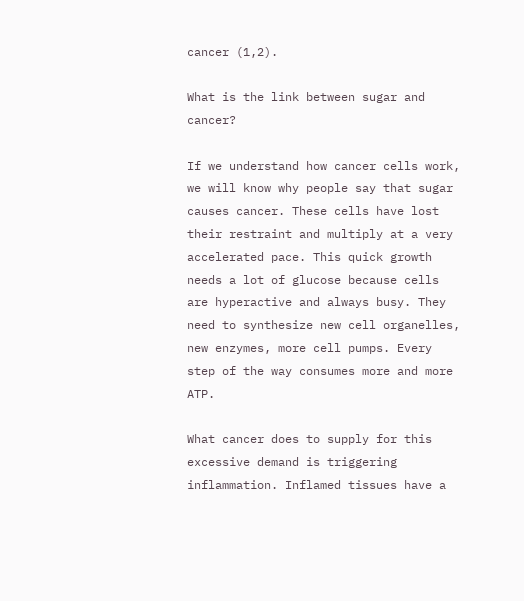cancer (1,2).

What is the link between sugar and cancer?

If we understand how cancer cells work, we will know why people say that sugar causes cancer. These cells have lost their restraint and multiply at a very accelerated pace. This quick growth needs a lot of glucose because cells are hyperactive and always busy. They need to synthesize new cell organelles, new enzymes, more cell pumps. Every step of the way consumes more and more ATP.

What cancer does to supply for this excessive demand is triggering inflammation. Inflamed tissues have a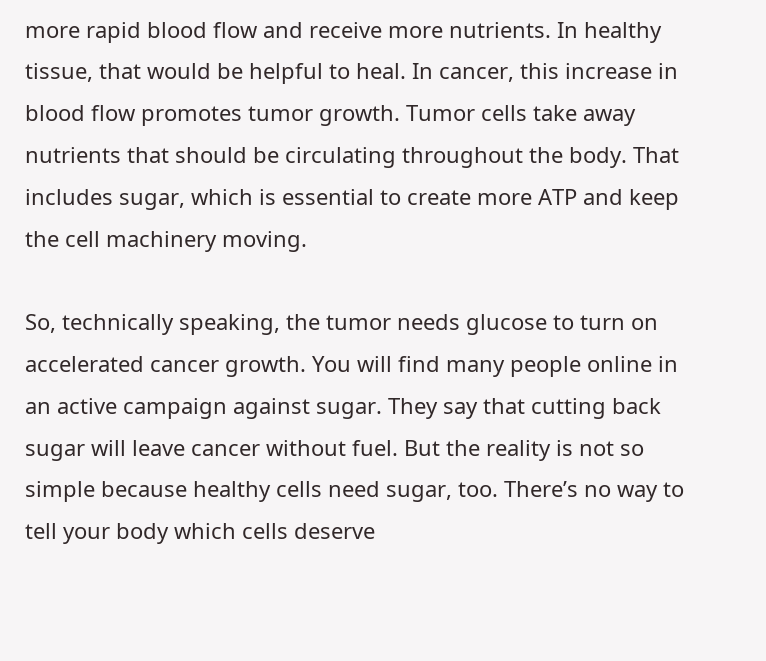more rapid blood flow and receive more nutrients. In healthy tissue, that would be helpful to heal. In cancer, this increase in blood flow promotes tumor growth. Tumor cells take away nutrients that should be circulating throughout the body. That includes sugar, which is essential to create more ATP and keep the cell machinery moving.

So, technically speaking, the tumor needs glucose to turn on accelerated cancer growth. You will find many people online in an active campaign against sugar. They say that cutting back sugar will leave cancer without fuel. But the reality is not so simple because healthy cells need sugar, too. There’s no way to tell your body which cells deserve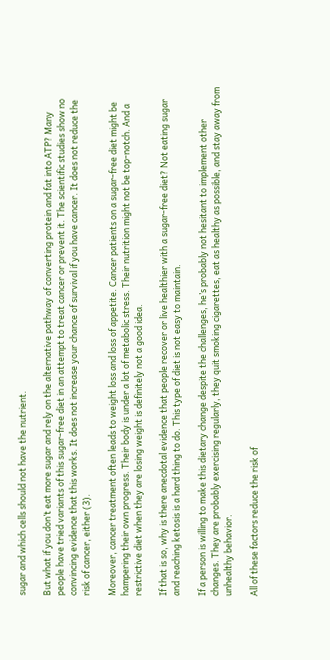sugar and which cells should not have the nutrient.

But what if you don’t eat more sugar and rely on the alternative pathway of converting protein and fat into ATP? Many people have tried variants of this sugar-free diet in an attempt to treat cancer or prevent it. The scientific studies show no convincing evidence that this works. It does not increase your chance of survival if you have cancer. It does not reduce the risk of cancer, either (3).

Moreover, cancer treatment often leads to weight loss and loss of appetite. Cancer patients on a sugar-free diet might be hampering their own progress. Their body is under a lot of metabolic stress. Their nutrition might not be top-notch. And a restrictive diet when they are losing weight is definitely not a good idea.

If that is so, why is there anecdotal evidence that people recover or live healthier with a sugar-free diet? Not eating sugar and reaching ketosis is a hard thing to do. This type of diet is not easy to maintain.

If a person is willing to make this dietary change despite the challenges, he’s probably not hesitant to implement other changes. They are probably exercising regularly, they quit smoking cigarettes, eat as healthy as possible, and stay away from unhealthy behavior.

All of these factors reduce the risk of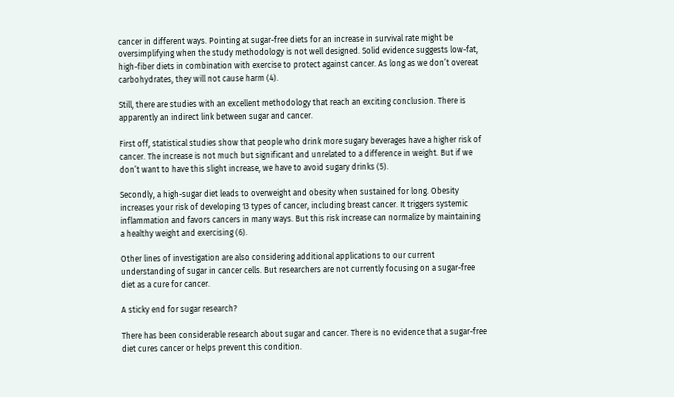cancer in different ways. Pointing at sugar-free diets for an increase in survival rate might be oversimplifying when the study methodology is not well designed. Solid evidence suggests low-fat, high-fiber diets in combination with exercise to protect against cancer. As long as we don’t overeat carbohydrates, they will not cause harm (4).

Still, there are studies with an excellent methodology that reach an exciting conclusion. There is apparently an indirect link between sugar and cancer.

First off, statistical studies show that people who drink more sugary beverages have a higher risk of cancer. The increase is not much but significant and unrelated to a difference in weight. But if we don’t want to have this slight increase, we have to avoid sugary drinks (5).

Secondly, a high-sugar diet leads to overweight and obesity when sustained for long. Obesity increases your risk of developing 13 types of cancer, including breast cancer. It triggers systemic inflammation and favors cancers in many ways. But this risk increase can normalize by maintaining a healthy weight and exercising (6).

Other lines of investigation are also considering additional applications to our current understanding of sugar in cancer cells. But researchers are not currently focusing on a sugar-free diet as a cure for cancer.

A sticky end for sugar research?

There has been considerable research about sugar and cancer. There is no evidence that a sugar-free diet cures cancer or helps prevent this condition.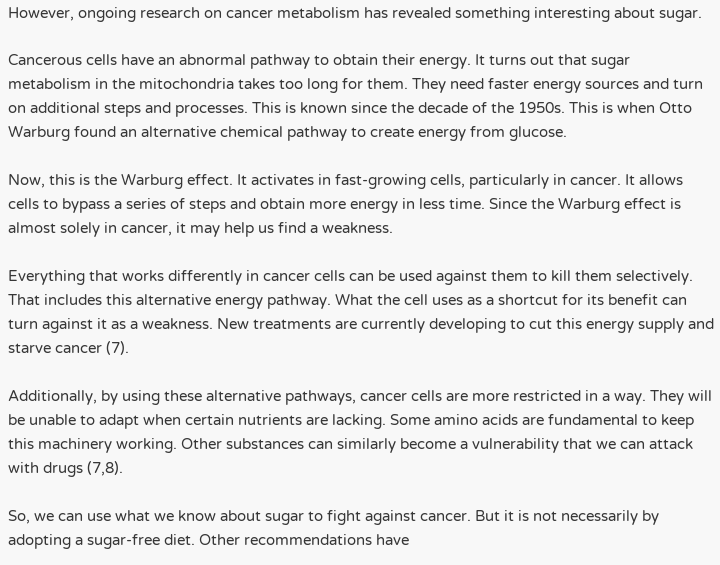However, ongoing research on cancer metabolism has revealed something interesting about sugar.

Cancerous cells have an abnormal pathway to obtain their energy. It turns out that sugar metabolism in the mitochondria takes too long for them. They need faster energy sources and turn on additional steps and processes. This is known since the decade of the 1950s. This is when Otto Warburg found an alternative chemical pathway to create energy from glucose.

Now, this is the Warburg effect. It activates in fast-growing cells, particularly in cancer. It allows cells to bypass a series of steps and obtain more energy in less time. Since the Warburg effect is almost solely in cancer, it may help us find a weakness.

Everything that works differently in cancer cells can be used against them to kill them selectively. That includes this alternative energy pathway. What the cell uses as a shortcut for its benefit can turn against it as a weakness. New treatments are currently developing to cut this energy supply and starve cancer (7).

Additionally, by using these alternative pathways, cancer cells are more restricted in a way. They will be unable to adapt when certain nutrients are lacking. Some amino acids are fundamental to keep this machinery working. Other substances can similarly become a vulnerability that we can attack with drugs (7,8).

So, we can use what we know about sugar to fight against cancer. But it is not necessarily by adopting a sugar-free diet. Other recommendations have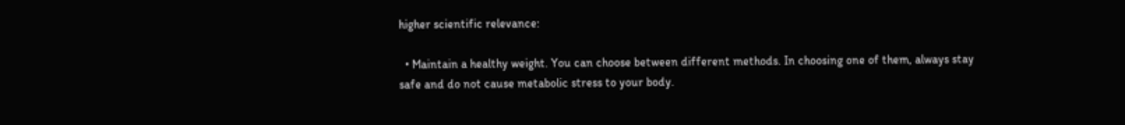higher scientific relevance:

  • Maintain a healthy weight. You can choose between different methods. In choosing one of them, always stay safe and do not cause metabolic stress to your body.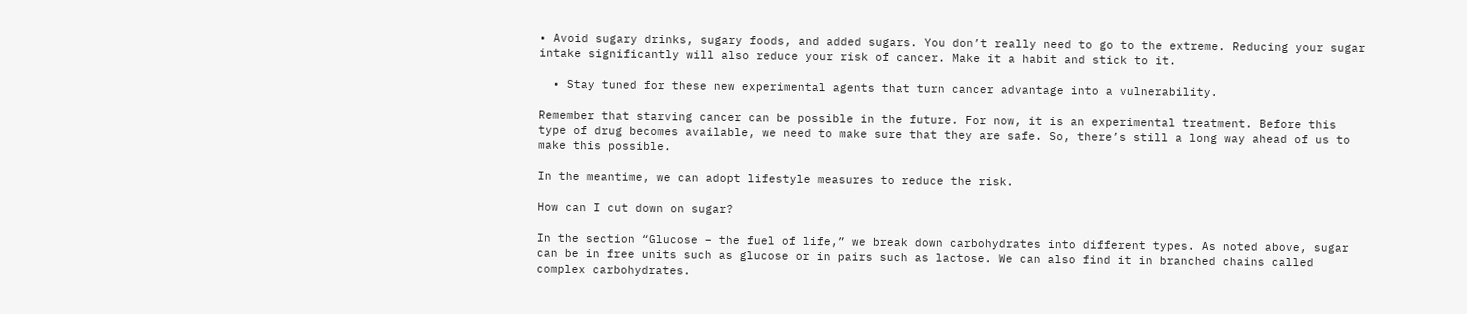• Avoid sugary drinks, sugary foods, and added sugars. You don’t really need to go to the extreme. Reducing your sugar intake significantly will also reduce your risk of cancer. Make it a habit and stick to it.

  • Stay tuned for these new experimental agents that turn cancer advantage into a vulnerability.

Remember that starving cancer can be possible in the future. For now, it is an experimental treatment. Before this type of drug becomes available, we need to make sure that they are safe. So, there’s still a long way ahead of us to make this possible.

In the meantime, we can adopt lifestyle measures to reduce the risk.

How can I cut down on sugar?

In the section “Glucose – the fuel of life,” we break down carbohydrates into different types. As noted above, sugar can be in free units such as glucose or in pairs such as lactose. We can also find it in branched chains called complex carbohydrates.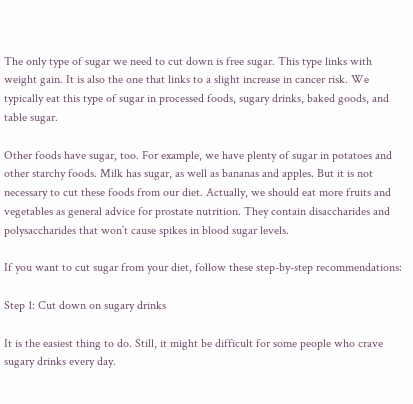The only type of sugar we need to cut down is free sugar. This type links with weight gain. It is also the one that links to a slight increase in cancer risk. We typically eat this type of sugar in processed foods, sugary drinks, baked goods, and table sugar.

Other foods have sugar, too. For example, we have plenty of sugar in potatoes and other starchy foods. Milk has sugar, as well as bananas and apples. But it is not necessary to cut these foods from our diet. Actually, we should eat more fruits and vegetables as general advice for prostate nutrition. They contain disaccharides and polysaccharides that won’t cause spikes in blood sugar levels.

If you want to cut sugar from your diet, follow these step-by-step recommendations:

Step 1: Cut down on sugary drinks

It is the easiest thing to do. Still, it might be difficult for some people who crave sugary drinks every day.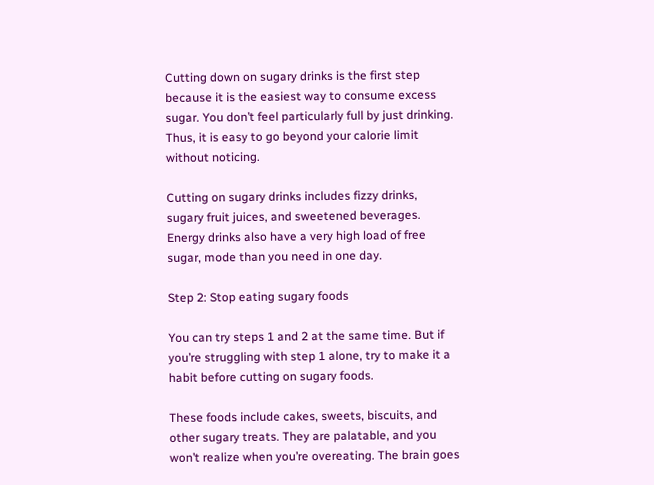Cutting down on sugary drinks is the first step because it is the easiest way to consume excess sugar. You don’t feel particularly full by just drinking. Thus, it is easy to go beyond your calorie limit without noticing.

Cutting on sugary drinks includes fizzy drinks, sugary fruit juices, and sweetened beverages. Energy drinks also have a very high load of free sugar, mode than you need in one day.

Step 2: Stop eating sugary foods

You can try steps 1 and 2 at the same time. But if you’re struggling with step 1 alone, try to make it a habit before cutting on sugary foods.

These foods include cakes, sweets, biscuits, and other sugary treats. They are palatable, and you won’t realize when you’re overeating. The brain goes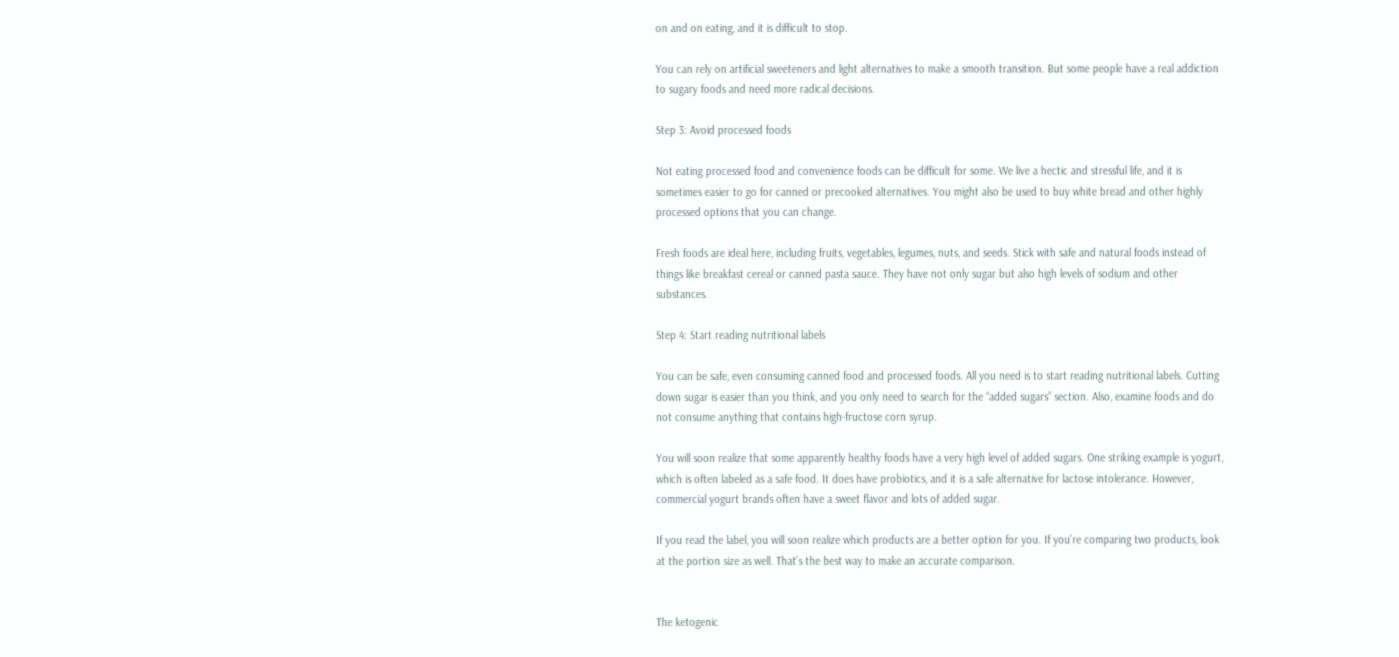on and on eating, and it is difficult to stop.

You can rely on artificial sweeteners and light alternatives to make a smooth transition. But some people have a real addiction to sugary foods and need more radical decisions.

Step 3: Avoid processed foods

Not eating processed food and convenience foods can be difficult for some. We live a hectic and stressful life, and it is sometimes easier to go for canned or precooked alternatives. You might also be used to buy white bread and other highly processed options that you can change.

Fresh foods are ideal here, including fruits, vegetables, legumes, nuts, and seeds. Stick with safe and natural foods instead of things like breakfast cereal or canned pasta sauce. They have not only sugar but also high levels of sodium and other substances.

Step 4: Start reading nutritional labels

You can be safe, even consuming canned food and processed foods. All you need is to start reading nutritional labels. Cutting down sugar is easier than you think, and you only need to search for the “added sugars” section. Also, examine foods and do not consume anything that contains high-fructose corn syrup.

You will soon realize that some apparently healthy foods have a very high level of added sugars. One striking example is yogurt, which is often labeled as a safe food. It does have probiotics, and it is a safe alternative for lactose intolerance. However, commercial yogurt brands often have a sweet flavor and lots of added sugar.

If you read the label, you will soon realize which products are a better option for you. If you’re comparing two products, look at the portion size as well. That’s the best way to make an accurate comparison.


The ketogenic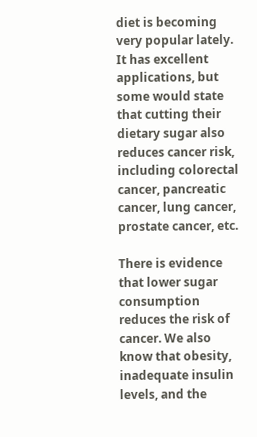diet is becoming very popular lately. It has excellent applications, but some would state that cutting their dietary sugar also reduces cancer risk, including colorectal cancer, pancreatic cancer, lung cancer, prostate cancer, etc.

There is evidence that lower sugar consumption reduces the risk of cancer. We also know that obesity, inadequate insulin levels, and the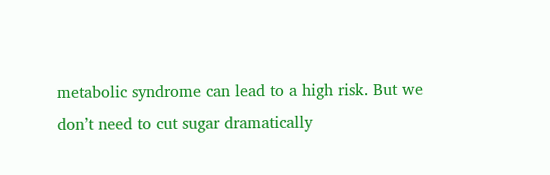metabolic syndrome can lead to a high risk. But we don’t need to cut sugar dramatically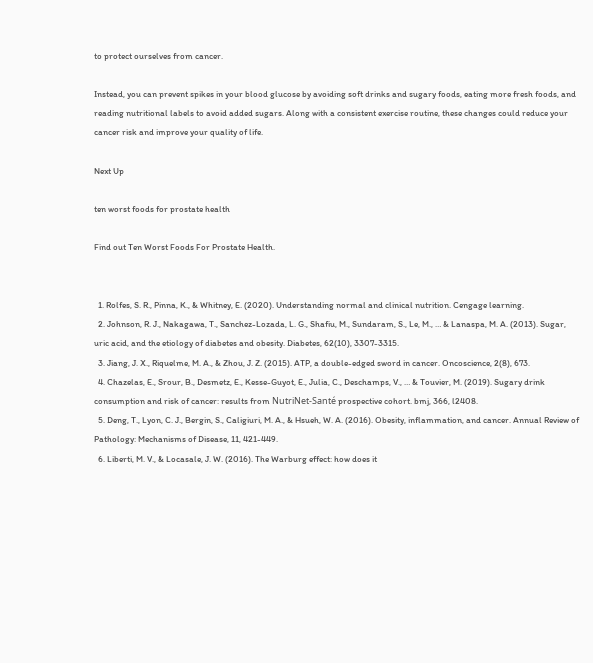to protect ourselves from cancer.

Instead, you can prevent spikes in your blood glucose by avoiding soft drinks and sugary foods, eating more fresh foods, and reading nutritional labels to avoid added sugars. Along with a consistent exercise routine, these changes could reduce your cancer risk and improve your quality of life.

Next Up

ten worst foods for prostate health

Find out Ten Worst Foods For Prostate Health.


  1. Rolfes, S. R., Pinna, K., & Whitney, E. (2020). Understanding normal and clinical nutrition. Cengage learning.
  2. Johnson, R. J., Nakagawa, T., Sanchez-Lozada, L. G., Shafiu, M., Sundaram, S., Le, M., … & Lanaspa, M. A. (2013). Sugar, uric acid, and the etiology of diabetes and obesity. Diabetes, 62(10), 3307-3315.
  3. Jiang, J. X., Riquelme, M. A., & Zhou, J. Z. (2015). ATP, a double-edged sword in cancer. Oncoscience, 2(8), 673.
  4. Chazelas, E., Srour, B., Desmetz, E., Kesse-Guyot, E., Julia, C., Deschamps, V., … & Touvier, M. (2019). Sugary drink consumption and risk of cancer: results from NutriNet-Santé prospective cohort. bmj, 366, l2408.
  5. Deng, T., Lyon, C. J., Bergin, S., Caligiuri, M. A., & Hsueh, W. A. (2016). Obesity, inflammation, and cancer. Annual Review of Pathology: Mechanisms of Disease, 11, 421-449.
  6. Liberti, M. V., & Locasale, J. W. (2016). The Warburg effect: how does it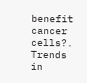benefit cancer cells?. Trends in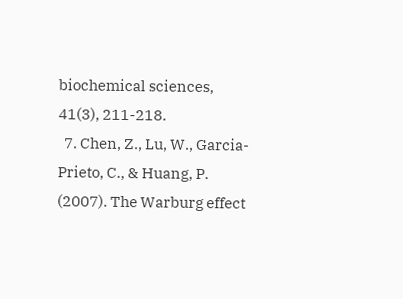biochemical sciences, 41(3), 211-218.
  7. Chen, Z., Lu, W., Garcia-Prieto, C., & Huang, P. (2007). The Warburg effect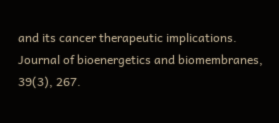and its cancer therapeutic implications. Journal of bioenergetics and biomembranes, 39(3), 267.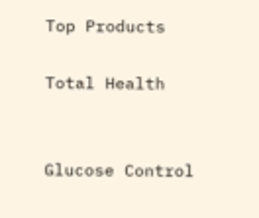Top Products

Total Health


Glucose Control